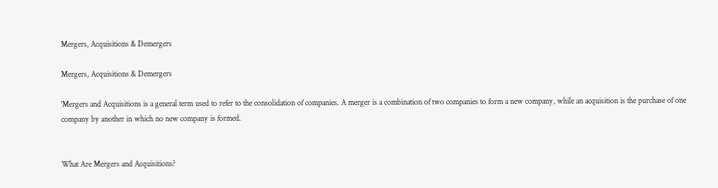Mergers, Acquisitions & Demergers

Mergers, Acquisitions & Demergers

'Mergers and Acquisitions is a general term used to refer to the consolidation of companies. A merger is a combination of two companies to form a new company, while an acquisition is the purchase of one company by another in which no new company is formed.


What Are Mergers and Acquisitions?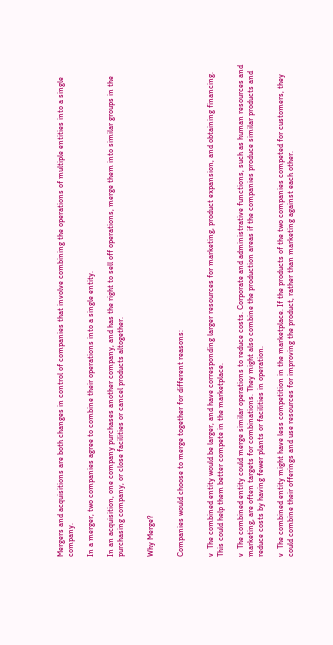Mergers and acquisitions are both changes in control of companies that involve combining the operations of multiple entities into a single company.

In a merger, two companies agree to combine their operations into a single entity.

In an acquisition, one company purchases another company, and has the right to sell off operations, merge them into similar groups in the purchasing company, or close facilities or cancel products altogether.


Why Merge?


Companies would choose to merge together for different reasons:


v  The combined entity would be larger, and have corresponding larger resources for marketing, product expansion, and obtaining financing. This could help them better compete in the marketplace.

v  The combined entity could merge similar operations to reduce costs. Corporate and administrative functions, such as human resources and marketing, are often targets for combinations. They might also combine the production areas if the companies produce similar products and reduce costs by having fewer plants or facilities in operation.

v  The combined entity might have less competition in the marketplace. If the products of the two companies competed for customers, they could combine their offerings and use resources for improving the product, rather than marketing against each other.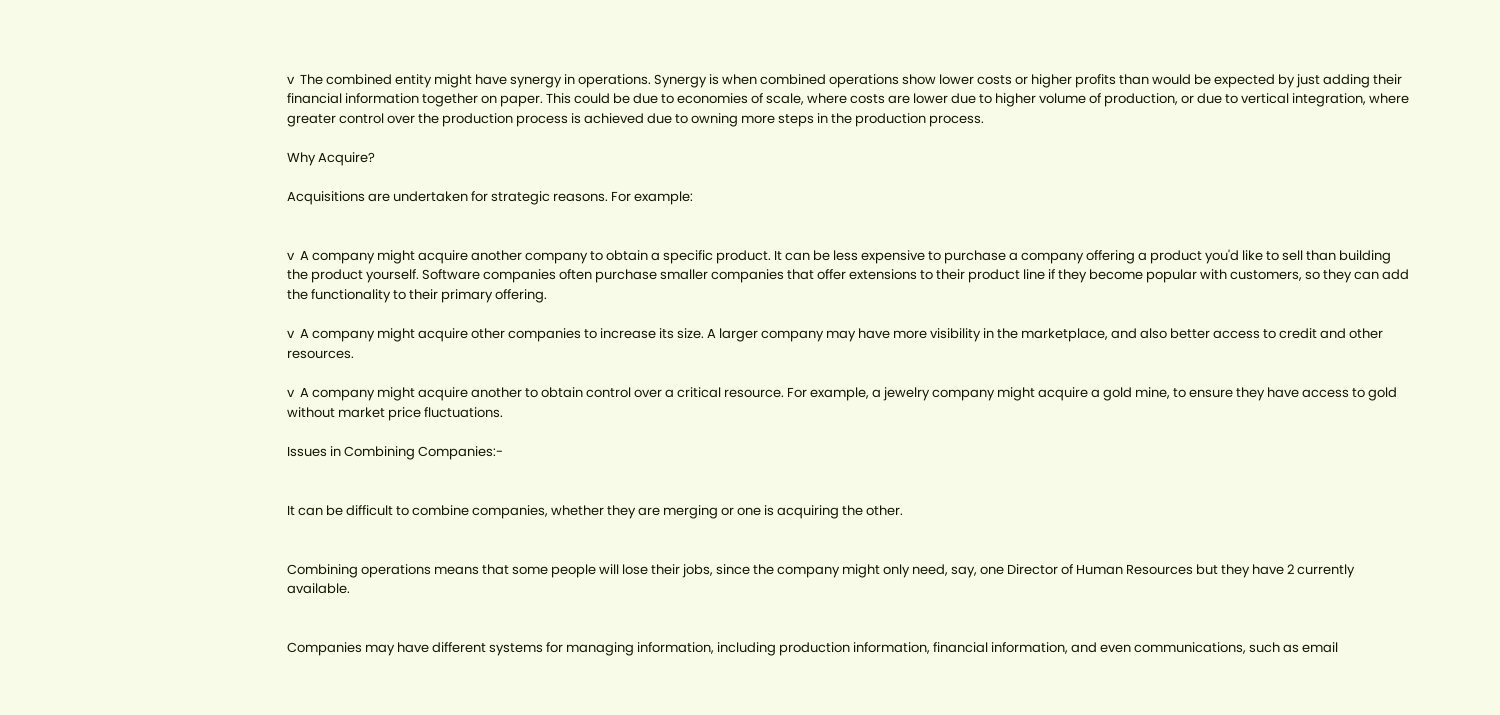v  The combined entity might have synergy in operations. Synergy is when combined operations show lower costs or higher profits than would be expected by just adding their financial information together on paper. This could be due to economies of scale, where costs are lower due to higher volume of production, or due to vertical integration, where greater control over the production process is achieved due to owning more steps in the production process.

Why Acquire?

Acquisitions are undertaken for strategic reasons. For example:


v  A company might acquire another company to obtain a specific product. It can be less expensive to purchase a company offering a product you'd like to sell than building the product yourself. Software companies often purchase smaller companies that offer extensions to their product line if they become popular with customers, so they can add the functionality to their primary offering.

v  A company might acquire other companies to increase its size. A larger company may have more visibility in the marketplace, and also better access to credit and other resources.

v  A company might acquire another to obtain control over a critical resource. For example, a jewelry company might acquire a gold mine, to ensure they have access to gold without market price fluctuations.

Issues in Combining Companies:-


It can be difficult to combine companies, whether they are merging or one is acquiring the other.


Combining operations means that some people will lose their jobs, since the company might only need, say, one Director of Human Resources but they have 2 currently available.


Companies may have different systems for managing information, including production information, financial information, and even communications, such as email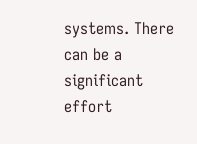systems. There can be a significant effort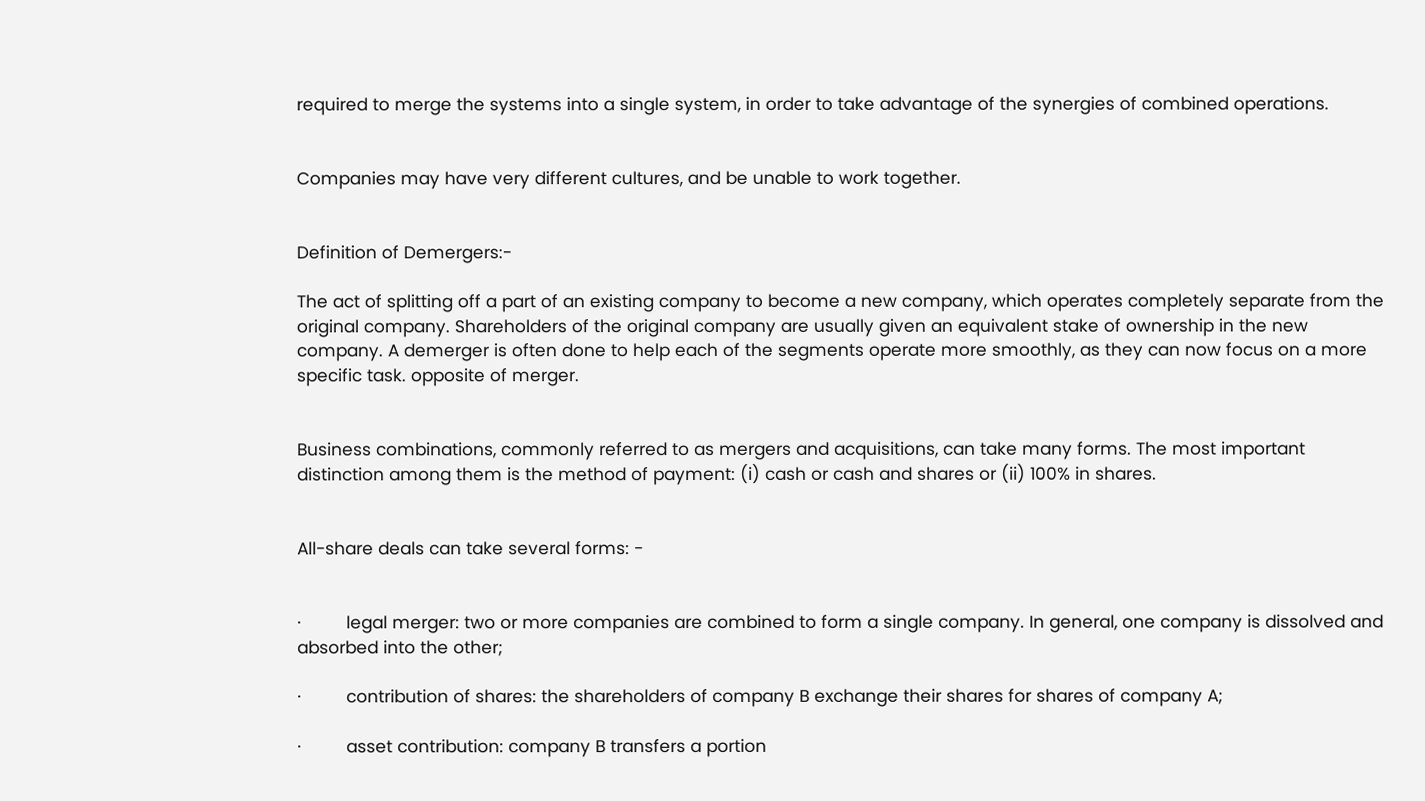required to merge the systems into a single system, in order to take advantage of the synergies of combined operations.


Companies may have very different cultures, and be unable to work together.


Definition of Demergers:-

The act of splitting off a part of an existing company to become a new company, which operates completely separate from the original company. Shareholders of the original company are usually given an equivalent stake of ownership in the new company. A demerger is often done to help each of the segments operate more smoothly, as they can now focus on a more specific task. opposite of merger.


Business combinations, commonly referred to as mergers and acquisitions, can take many forms. The most important distinction among them is the method of payment: (i) cash or cash and shares or (ii) 100% in shares.


All-share deals can take several forms: -


·         legal merger: two or more companies are combined to form a single company. In general, one company is dissolved and absorbed into the other;

·         contribution of shares: the shareholders of company B exchange their shares for shares of company A;

·         asset contribution: company B transfers a portion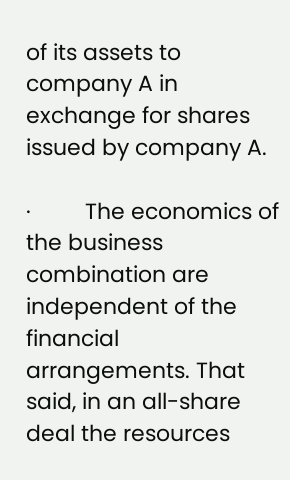of its assets to company A in exchange for shares issued by company A.

·         The economics of the business combination are independent of the financial arrangements. That said, in an all-share deal the resources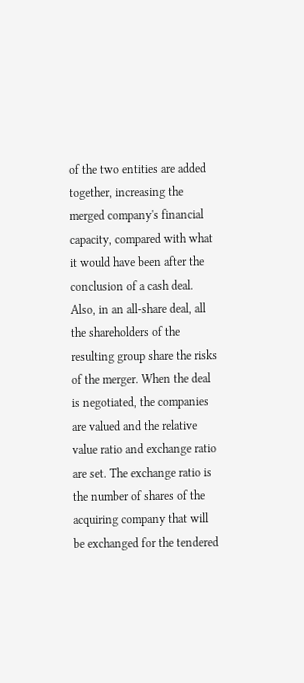of the two entities are added together, increasing the merged company's financial capacity, compared with what it would have been after the conclusion of a cash deal. Also, in an all-share deal, all the shareholders of the resulting group share the risks of the merger. When the deal is negotiated, the companies are valued and the relative value ratio and exchange ratio are set. The exchange ratio is the number of shares of the acquiring company that will be exchanged for the tendered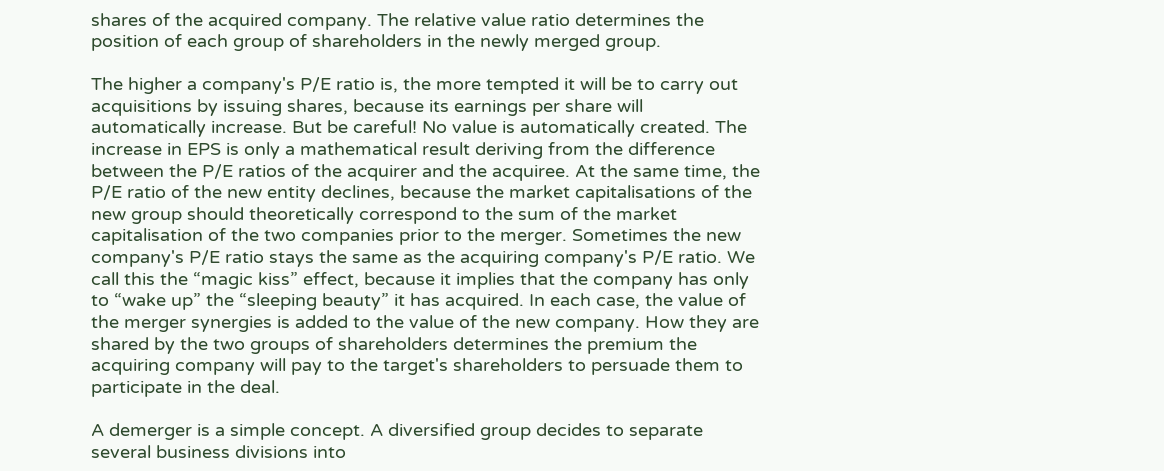shares of the acquired company. The relative value ratio determines the position of each group of shareholders in the newly merged group.

The higher a company's P/E ratio is, the more tempted it will be to carry out acquisitions by issuing shares, because its earnings per share will automatically increase. But be careful! No value is automatically created. The increase in EPS is only a mathematical result deriving from the difference between the P/E ratios of the acquirer and the acquiree. At the same time, the P/E ratio of the new entity declines, because the market capitalisations of the new group should theoretically correspond to the sum of the market capitalisation of the two companies prior to the merger. Sometimes the new company's P/E ratio stays the same as the acquiring company's P/E ratio. We call this the “magic kiss” effect, because it implies that the company has only to “wake up” the “sleeping beauty” it has acquired. In each case, the value of the merger synergies is added to the value of the new company. How they are shared by the two groups of shareholders determines the premium the acquiring company will pay to the target's shareholders to persuade them to participate in the deal.

A demerger is a simple concept. A diversified group decides to separate several business divisions into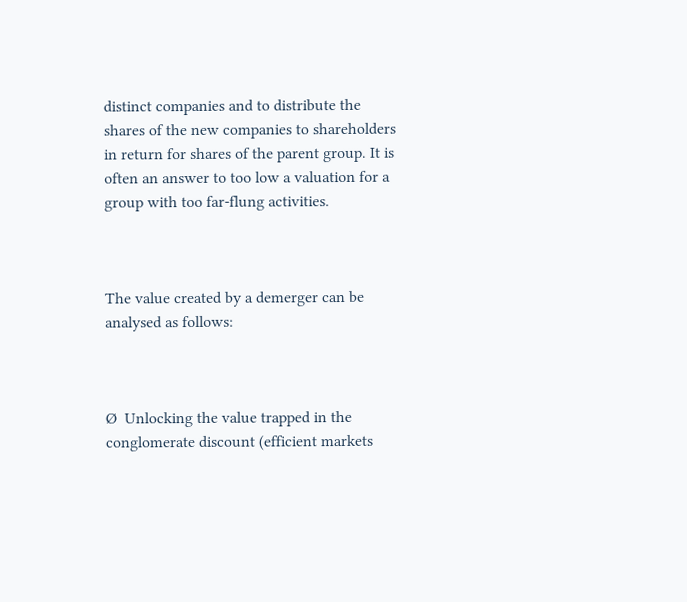distinct companies and to distribute the shares of the new companies to shareholders in return for shares of the parent group. It is often an answer to too low a valuation for a group with too far-flung activities.



The value created by a demerger can be analysed as follows:



Ø  Unlocking the value trapped in the conglomerate discount (efficient markets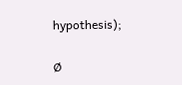hypothesis);

Ø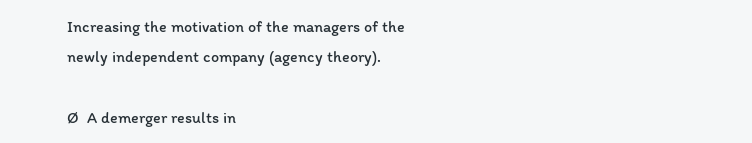Increasing the motivation of the managers of the newly independent company (agency theory).

Ø  A demerger results in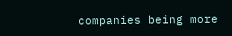companies being more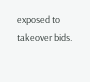exposed to takeover bids.